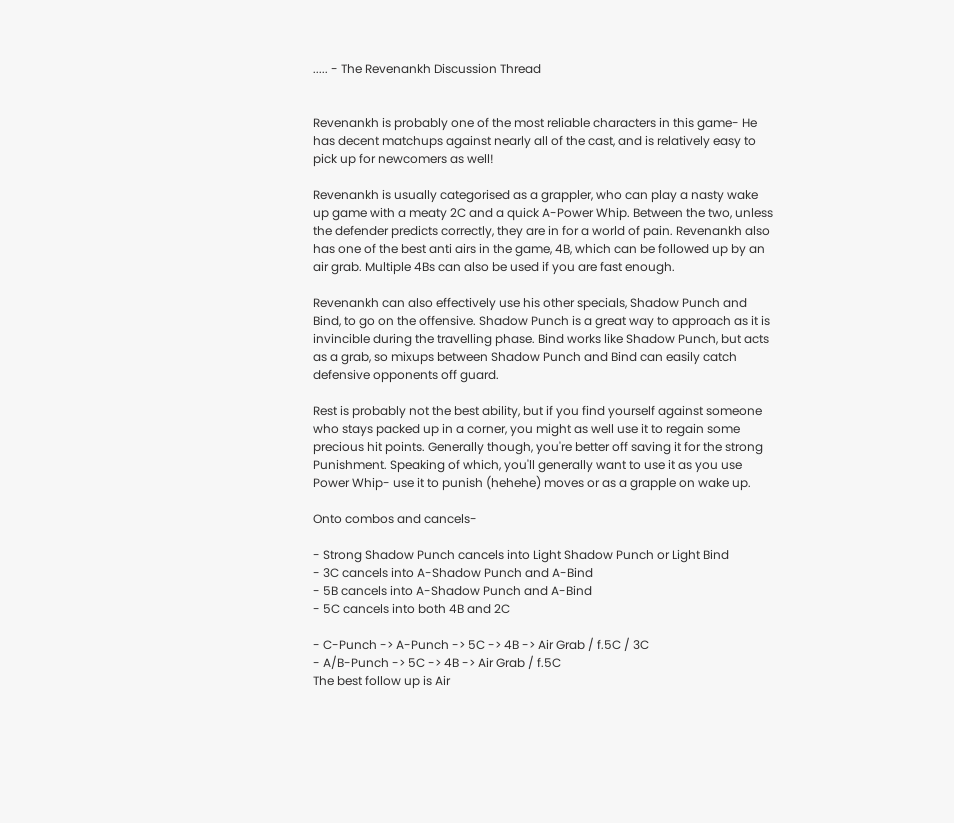..... - The Revenankh Discussion Thread


Revenankh is probably one of the most reliable characters in this game- He has decent matchups against nearly all of the cast, and is relatively easy to pick up for newcomers as well!

Revenankh is usually categorised as a grappler, who can play a nasty wake up game with a meaty 2C and a quick A-Power Whip. Between the two, unless the defender predicts correctly, they are in for a world of pain. Revenankh also has one of the best anti airs in the game, 4B, which can be followed up by an air grab. Multiple 4Bs can also be used if you are fast enough.

Revenankh can also effectively use his other specials, Shadow Punch and Bind, to go on the offensive. Shadow Punch is a great way to approach as it is invincible during the travelling phase. Bind works like Shadow Punch, but acts as a grab, so mixups between Shadow Punch and Bind can easily catch defensive opponents off guard.

Rest is probably not the best ability, but if you find yourself against someone who stays packed up in a corner, you might as well use it to regain some precious hit points. Generally though, you're better off saving it for the strong Punishment. Speaking of which, you'll generally want to use it as you use Power Whip- use it to punish (hehehe) moves or as a grapple on wake up.

Onto combos and cancels-

- Strong Shadow Punch cancels into Light Shadow Punch or Light Bind
- 3C cancels into A-Shadow Punch and A-Bind
- 5B cancels into A-Shadow Punch and A-Bind
- 5C cancels into both 4B and 2C

- C-Punch -> A-Punch -> 5C -> 4B -> Air Grab / f.5C / 3C
- A/B-Punch -> 5C -> 4B -> Air Grab / f.5C
The best follow up is Air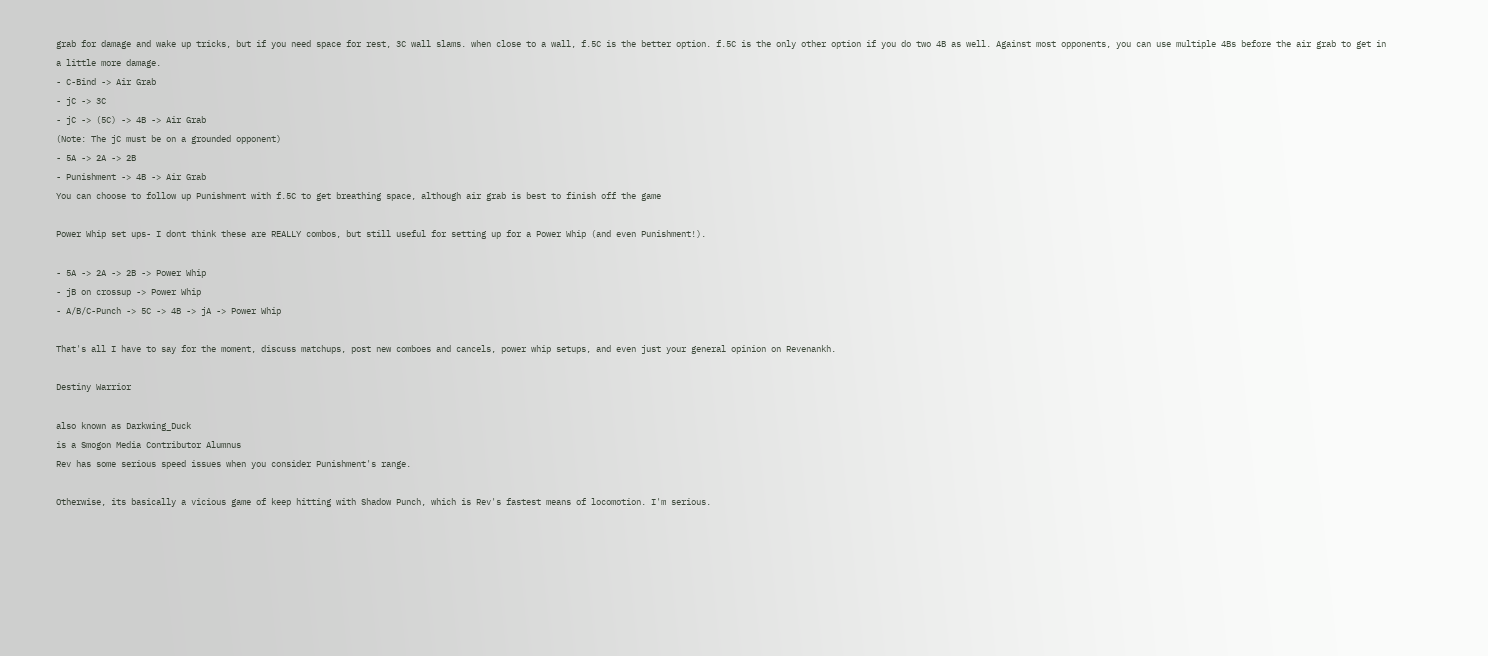grab for damage and wake up tricks, but if you need space for rest, 3C wall slams. when close to a wall, f.5C is the better option. f.5C is the only other option if you do two 4B as well. Against most opponents, you can use multiple 4Bs before the air grab to get in a little more damage.
- C-Bind -> Air Grab
- jC -> 3C
- jC -> (5C) -> 4B -> Air Grab
(Note: The jC must be on a grounded opponent)
- 5A -> 2A -> 2B
- Punishment -> 4B -> Air Grab
You can choose to follow up Punishment with f.5C to get breathing space, although air grab is best to finish off the game

Power Whip set ups- I dont think these are REALLY combos, but still useful for setting up for a Power Whip (and even Punishment!).

- 5A -> 2A -> 2B -> Power Whip
- jB on crossup -> Power Whip
- A/B/C-Punch -> 5C -> 4B -> jA -> Power Whip

That's all I have to say for the moment, discuss matchups, post new comboes and cancels, power whip setups, and even just your general opinion on Revenankh.

Destiny Warrior

also known as Darkwing_Duck
is a Smogon Media Contributor Alumnus
Rev has some serious speed issues when you consider Punishment's range.

Otherwise, its basically a vicious game of keep hitting with Shadow Punch, which is Rev's fastest means of locomotion. I'm serious.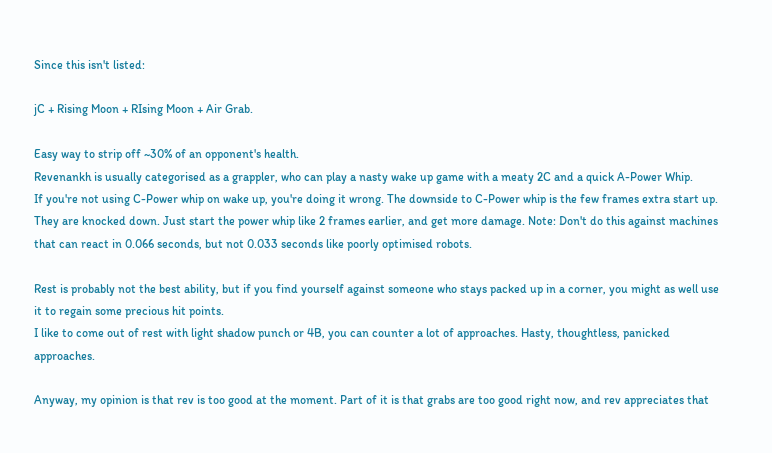Since this isn't listed:

jC + Rising Moon + RIsing Moon + Air Grab.

Easy way to strip off ~30% of an opponent's health.
Revenankh is usually categorised as a grappler, who can play a nasty wake up game with a meaty 2C and a quick A-Power Whip.
If you're not using C-Power whip on wake up, you're doing it wrong. The downside to C-Power whip is the few frames extra start up. They are knocked down. Just start the power whip like 2 frames earlier, and get more damage. Note: Don't do this against machines that can react in 0.066 seconds, but not 0.033 seconds like poorly optimised robots.

Rest is probably not the best ability, but if you find yourself against someone who stays packed up in a corner, you might as well use it to regain some precious hit points.
I like to come out of rest with light shadow punch or 4B, you can counter a lot of approaches. Hasty, thoughtless, panicked approaches.

Anyway, my opinion is that rev is too good at the moment. Part of it is that grabs are too good right now, and rev appreciates that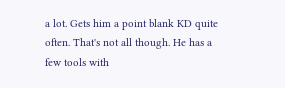a lot. Gets him a point blank KD quite often. That's not all though. He has a few tools with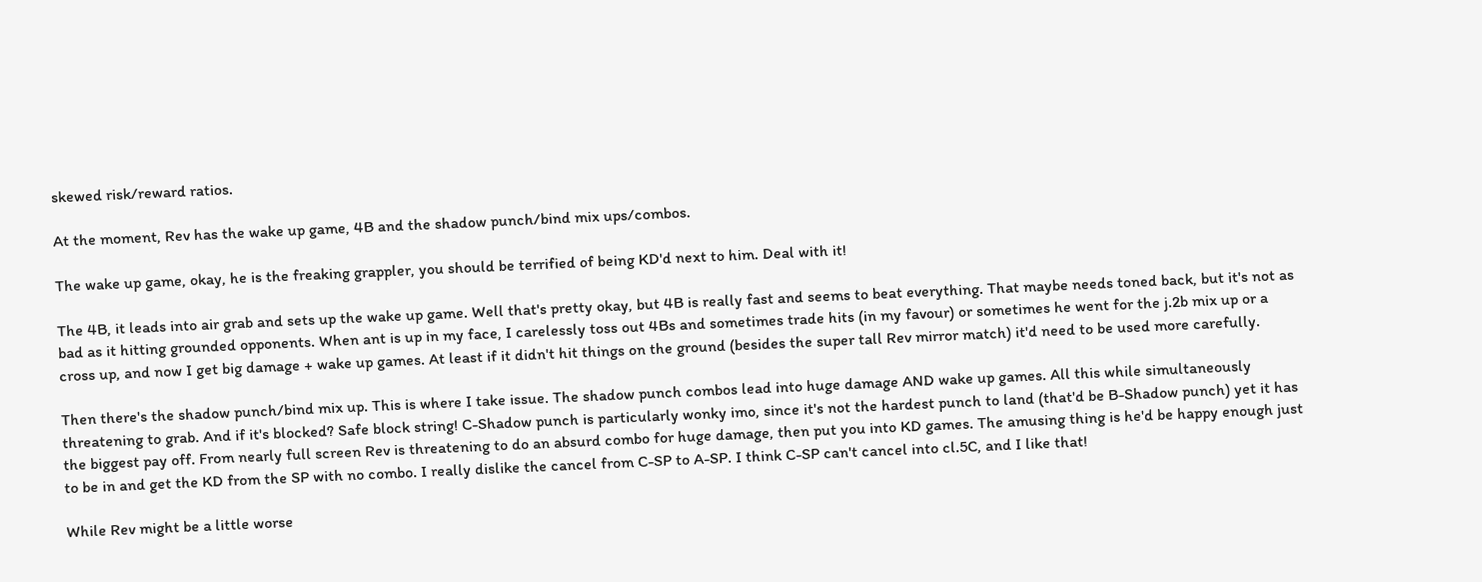skewed risk/reward ratios.

At the moment, Rev has the wake up game, 4B and the shadow punch/bind mix ups/combos.

The wake up game, okay, he is the freaking grappler, you should be terrified of being KD'd next to him. Deal with it!

The 4B, it leads into air grab and sets up the wake up game. Well that's pretty okay, but 4B is really fast and seems to beat everything. That maybe needs toned back, but it's not as bad as it hitting grounded opponents. When ant is up in my face, I carelessly toss out 4Bs and sometimes trade hits (in my favour) or sometimes he went for the j.2b mix up or a cross up, and now I get big damage + wake up games. At least if it didn't hit things on the ground (besides the super tall Rev mirror match) it'd need to be used more carefully.

Then there's the shadow punch/bind mix up. This is where I take issue. The shadow punch combos lead into huge damage AND wake up games. All this while simultaneously threatening to grab. And if it's blocked? Safe block string! C-Shadow punch is particularly wonky imo, since it's not the hardest punch to land (that'd be B-Shadow punch) yet it has the biggest pay off. From nearly full screen Rev is threatening to do an absurd combo for huge damage, then put you into KD games. The amusing thing is he'd be happy enough just to be in and get the KD from the SP with no combo. I really dislike the cancel from C-SP to A-SP. I think C-SP can't cancel into cl.5C, and I like that!

While Rev might be a little worse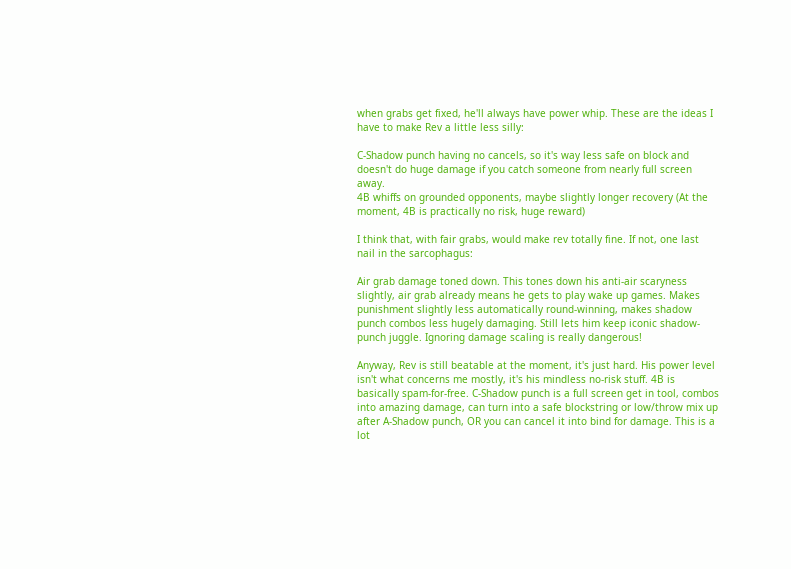when grabs get fixed, he'll always have power whip. These are the ideas I have to make Rev a little less silly:

C-Shadow punch having no cancels, so it's way less safe on block and doesn't do huge damage if you catch someone from nearly full screen away.
4B whiffs on grounded opponents, maybe slightly longer recovery (At the moment, 4B is practically no risk, huge reward)

I think that, with fair grabs, would make rev totally fine. If not, one last nail in the sarcophagus:

Air grab damage toned down. This tones down his anti-air scaryness slightly, air grab already means he gets to play wake up games. Makes punishment slightly less automatically round-winning, makes shadow punch combos less hugely damaging. Still lets him keep iconic shadow-punch juggle. Ignoring damage scaling is really dangerous!

Anyway, Rev is still beatable at the moment, it's just hard. His power level isn't what concerns me mostly, it's his mindless no-risk stuff. 4B is basically spam-for-free. C-Shadow punch is a full screen get in tool, combos into amazing damage, can turn into a safe blockstring or low/throw mix up after A-Shadow punch, OR you can cancel it into bind for damage. This is a lot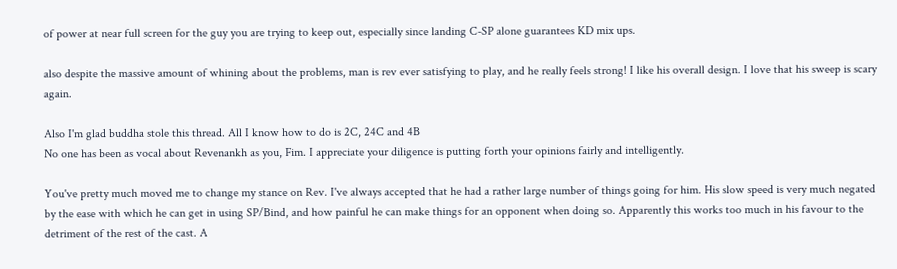of power at near full screen for the guy you are trying to keep out, especially since landing C-SP alone guarantees KD mix ups.

also despite the massive amount of whining about the problems, man is rev ever satisfying to play, and he really feels strong! I like his overall design. I love that his sweep is scary again.

Also I'm glad buddha stole this thread. All I know how to do is 2C, 24C and 4B
No one has been as vocal about Revenankh as you, Fim. I appreciate your diligence is putting forth your opinions fairly and intelligently.

You've pretty much moved me to change my stance on Rev. I've always accepted that he had a rather large number of things going for him. His slow speed is very much negated by the ease with which he can get in using SP/Bind, and how painful he can make things for an opponent when doing so. Apparently this works too much in his favour to the detriment of the rest of the cast. A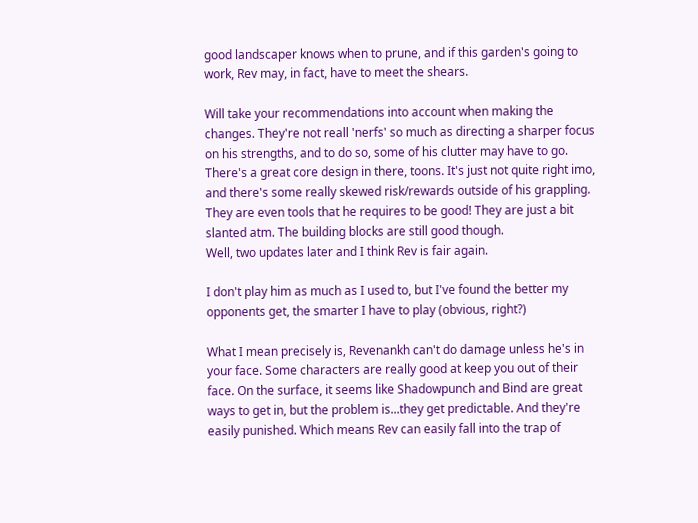good landscaper knows when to prune, and if this garden's going to work, Rev may, in fact, have to meet the shears.

Will take your recommendations into account when making the changes. They're not reall 'nerfs' so much as directing a sharper focus on his strengths, and to do so, some of his clutter may have to go.
There's a great core design in there, toons. It's just not quite right imo, and there's some really skewed risk/rewards outside of his grappling. They are even tools that he requires to be good! They are just a bit slanted atm. The building blocks are still good though.
Well, two updates later and I think Rev is fair again.

I don't play him as much as I used to, but I've found the better my opponents get, the smarter I have to play (obvious, right?)

What I mean precisely is, Revenankh can't do damage unless he's in your face. Some characters are really good at keep you out of their face. On the surface, it seems like Shadowpunch and Bind are great ways to get in, but the problem is...they get predictable. And they're easily punished. Which means Rev can easily fall into the trap of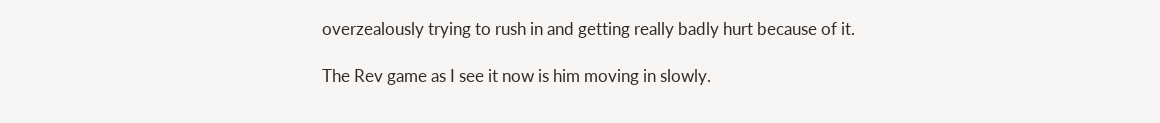overzealously trying to rush in and getting really badly hurt because of it.

The Rev game as I see it now is him moving in slowly.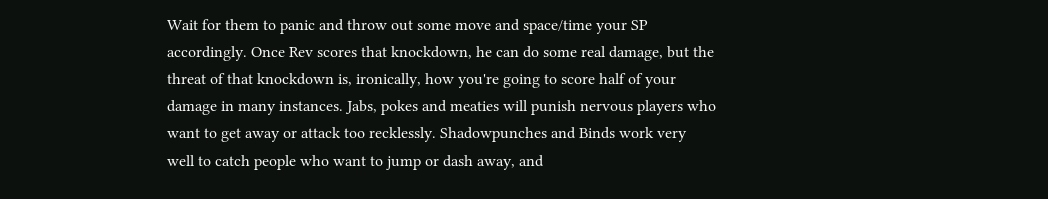Wait for them to panic and throw out some move and space/time your SP accordingly. Once Rev scores that knockdown, he can do some real damage, but the threat of that knockdown is, ironically, how you're going to score half of your damage in many instances. Jabs, pokes and meaties will punish nervous players who want to get away or attack too recklessly. Shadowpunches and Binds work very well to catch people who want to jump or dash away, and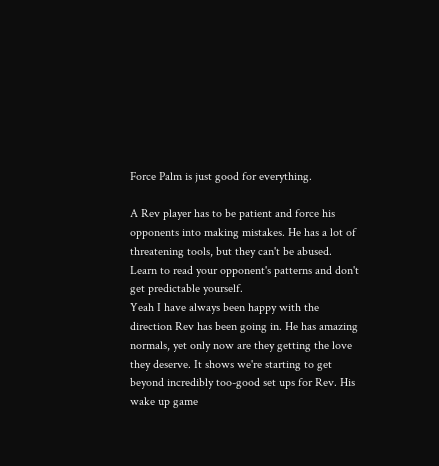Force Palm is just good for everything.

A Rev player has to be patient and force his opponents into making mistakes. He has a lot of threatening tools, but they can't be abused. Learn to read your opponent's patterns and don't get predictable yourself.
Yeah I have always been happy with the direction Rev has been going in. He has amazing normals, yet only now are they getting the love they deserve. It shows we're starting to get beyond incredibly too-good set ups for Rev. His wake up game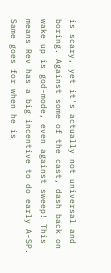is scary, yet it's actually not universal and boring. Against some of the cast, dash back on wake up is god-mode, even against sweep! This means Rev has a big incentive to do early A-SP. Same goes for when he is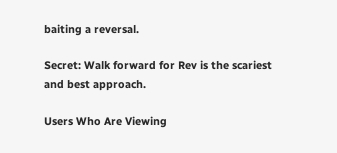baiting a reversal.

Secret: Walk forward for Rev is the scariest and best approach.

Users Who Are Viewing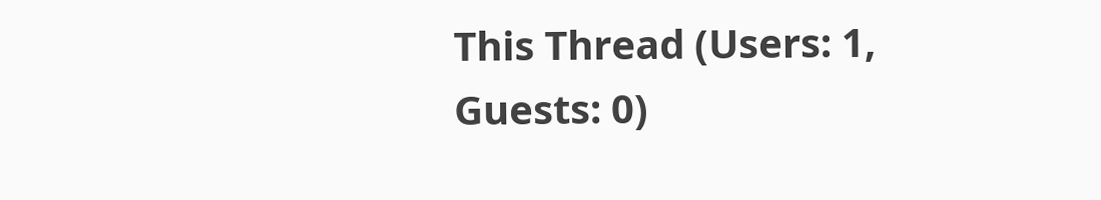This Thread (Users: 1, Guests: 0)